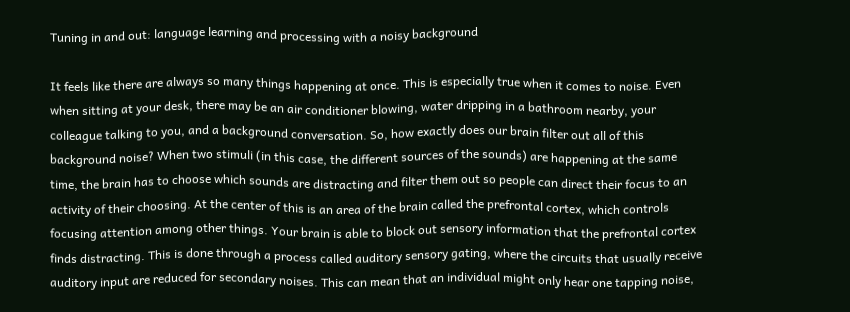Tuning in and out: language learning and processing with a noisy background

It feels like there are always so many things happening at once. This is especially true when it comes to noise. Even when sitting at your desk, there may be an air conditioner blowing, water dripping in a bathroom nearby, your colleague talking to you, and a background conversation. So, how exactly does our brain filter out all of this background noise? When two stimuli (in this case, the different sources of the sounds) are happening at the same time, the brain has to choose which sounds are distracting and filter them out so people can direct their focus to an activity of their choosing. At the center of this is an area of the brain called the prefrontal cortex, which controls focusing attention among other things. Your brain is able to block out sensory information that the prefrontal cortex finds distracting. This is done through a process called auditory sensory gating, where the circuits that usually receive auditory input are reduced for secondary noises. This can mean that an individual might only hear one tapping noise,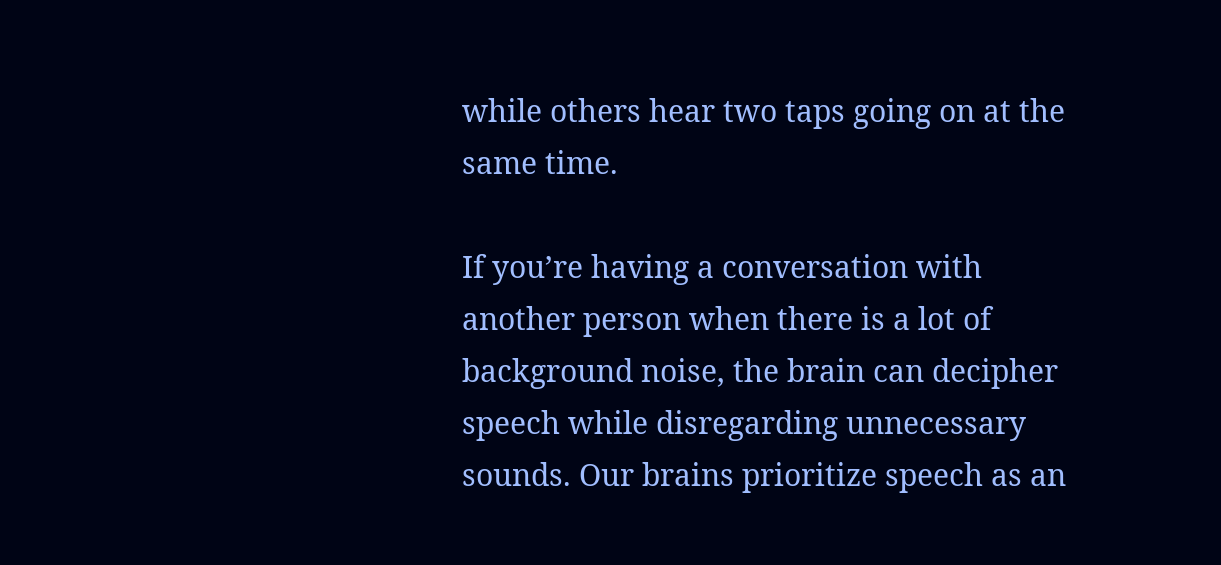while others hear two taps going on at the same time.

If you’re having a conversation with another person when there is a lot of background noise, the brain can decipher speech while disregarding unnecessary sounds. Our brains prioritize speech as an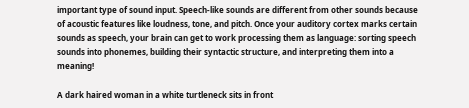important type of sound input. Speech-like sounds are different from other sounds because of acoustic features like loudness, tone, and pitch. Once your auditory cortex marks certain sounds as speech, your brain can get to work processing them as language: sorting speech sounds into phonemes, building their syntactic structure, and interpreting them into a meaning!

A dark haired woman in a white turtleneck sits in front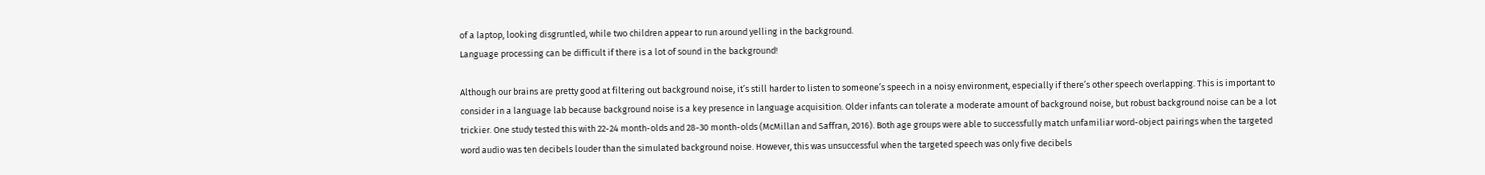of a laptop, looking disgruntled, while two children appear to run around yelling in the background.
Language processing can be difficult if there is a lot of sound in the background!

Although our brains are pretty good at filtering out background noise, it’s still harder to listen to someone’s speech in a noisy environment, especially if there’s other speech overlapping. This is important to consider in a language lab because background noise is a key presence in language acquisition. Older infants can tolerate a moderate amount of background noise, but robust background noise can be a lot trickier. One study tested this with 22-24 month-olds and 28-30 month-olds (McMillan and Saffran, 2016). Both age groups were able to successfully match unfamiliar word-object pairings when the targeted word audio was ten decibels louder than the simulated background noise. However, this was unsuccessful when the targeted speech was only five decibels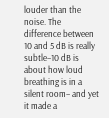louder than the noise. The difference between 10 and 5 dB is really subtle–10 dB is about how loud breathing is in a silent room– and yet it made a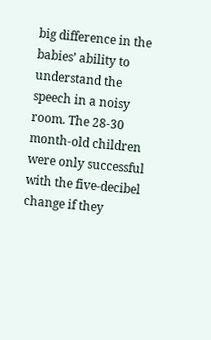big difference in the babies’ ability to understand the speech in a noisy room. The 28-30 month-old children were only successful with the five-decibel change if they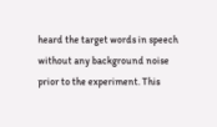heard the target words in speech without any background noise prior to the experiment. This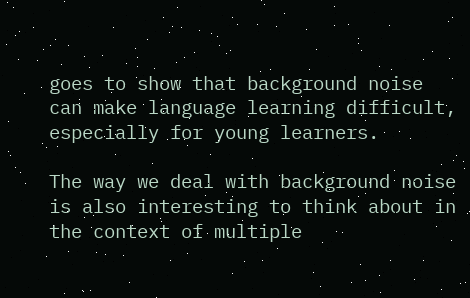goes to show that background noise can make language learning difficult, especially for young learners.

The way we deal with background noise is also interesting to think about in the context of multiple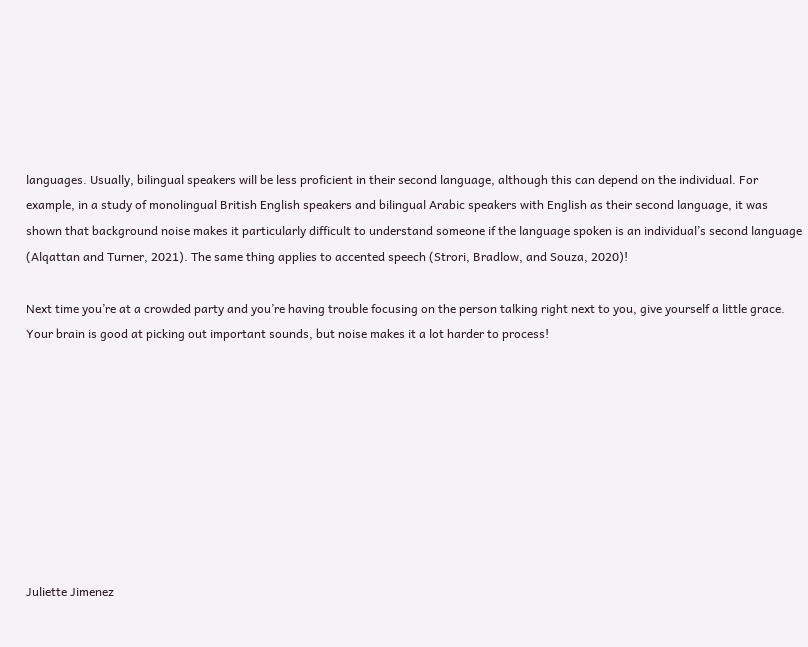languages. Usually, bilingual speakers will be less proficient in their second language, although this can depend on the individual. For example, in a study of monolingual British English speakers and bilingual Arabic speakers with English as their second language, it was shown that background noise makes it particularly difficult to understand someone if the language spoken is an individual’s second language (Alqattan and Turner, 2021). The same thing applies to accented speech (Strori, Bradlow, and Souza, 2020)!

Next time you’re at a crowded party and you’re having trouble focusing on the person talking right next to you, give yourself a little grace. Your brain is good at picking out important sounds, but noise makes it a lot harder to process!









Juliette Jimenez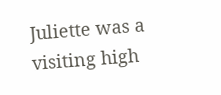Juliette was a visiting high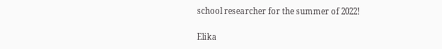school researcher for the summer of 2022!

Elika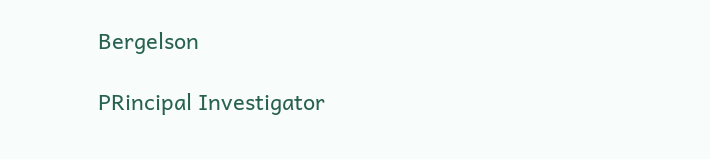Bergelson

PRincipal Investigator